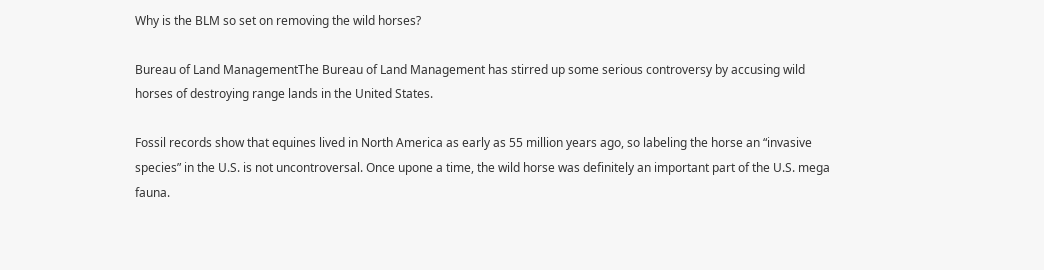Why is the BLM so set on removing the wild horses?

Bureau of Land ManagementThe Bureau of Land Management has stirred up some serious controversy by accusing wild horses of destroying range lands in the United States.

Fossil records show that equines lived in North America as early as 55 million years ago, so labeling the horse an “invasive species” in the U.S. is not uncontroversal. Once upone a time, the wild horse was definitely an important part of the U.S. mega fauna.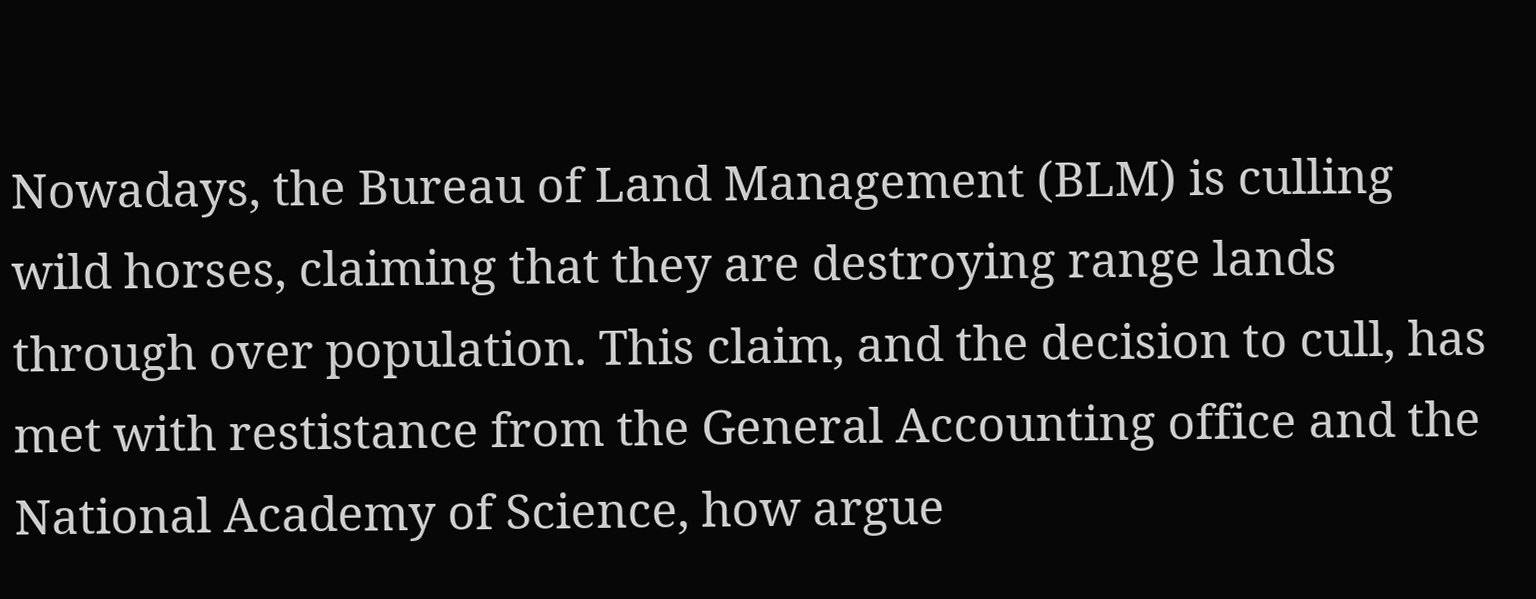Nowadays, the Bureau of Land Management (BLM) is culling wild horses, claiming that they are destroying range lands through over population. This claim, and the decision to cull, has met with restistance from the General Accounting office and the National Academy of Science, how argue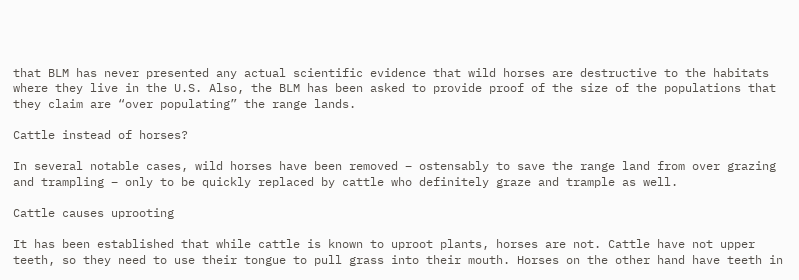that BLM has never presented any actual scientific evidence that wild horses are destructive to the habitats where they live in the U.S. Also, the BLM has been asked to provide proof of the size of the populations that they claim are “over populating” the range lands.

Cattle instead of horses?

In several notable cases, wild horses have been removed – ostensably to save the range land from over grazing and trampling – only to be quickly replaced by cattle who definitely graze and trample as well.

Cattle causes uprooting

It has been established that while cattle is known to uproot plants, horses are not. Cattle have not upper teeth, so they need to use their tongue to pull grass into their mouth. Horses on the other hand have teeth in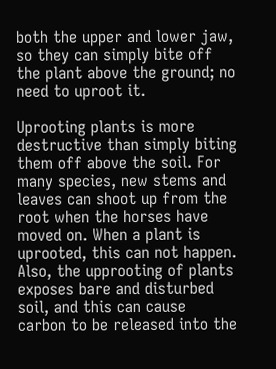both the upper and lower jaw, so they can simply bite off the plant above the ground; no need to uproot it.

Uprooting plants is more destructive than simply biting them off above the soil. For many species, new stems and leaves can shoot up from the root when the horses have moved on. When a plant is uprooted, this can not happen. Also, the upprooting of plants exposes bare and disturbed soil, and this can cause carbon to be released into the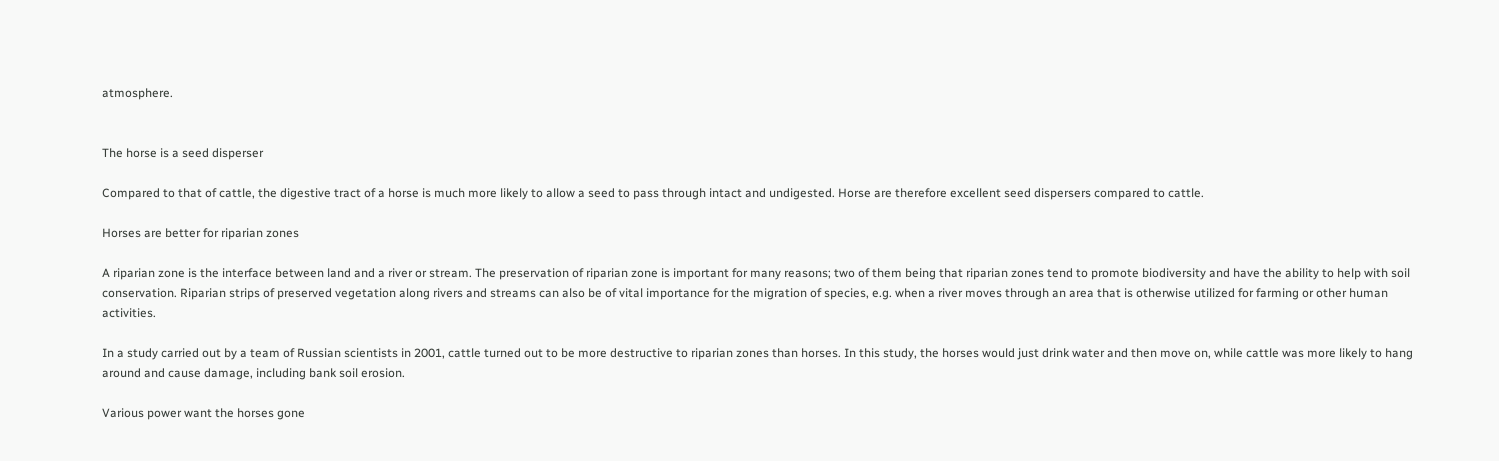atmosphere.


The horse is a seed disperser

Compared to that of cattle, the digestive tract of a horse is much more likely to allow a seed to pass through intact and undigested. Horse are therefore excellent seed dispersers compared to cattle.

Horses are better for riparian zones

A riparian zone is the interface between land and a river or stream. The preservation of riparian zone is important for many reasons; two of them being that riparian zones tend to promote biodiversity and have the ability to help with soil conservation. Riparian strips of preserved vegetation along rivers and streams can also be of vital importance for the migration of species, e.g. when a river moves through an area that is otherwise utilized for farming or other human activities.

In a study carried out by a team of Russian scientists in 2001, cattle turned out to be more destructive to riparian zones than horses. In this study, the horses would just drink water and then move on, while cattle was more likely to hang around and cause damage, including bank soil erosion.

Various power want the horses gone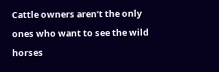Cattle owners aren’t the only ones who want to see the wild horses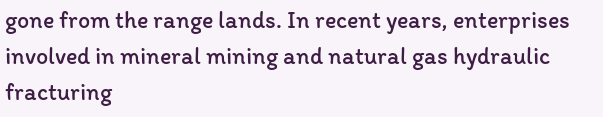gone from the range lands. In recent years, enterprises involved in mineral mining and natural gas hydraulic fracturing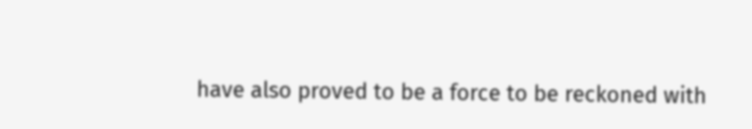have also proved to be a force to be reckoned with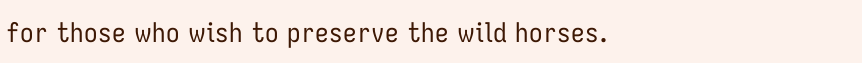for those who wish to preserve the wild horses.